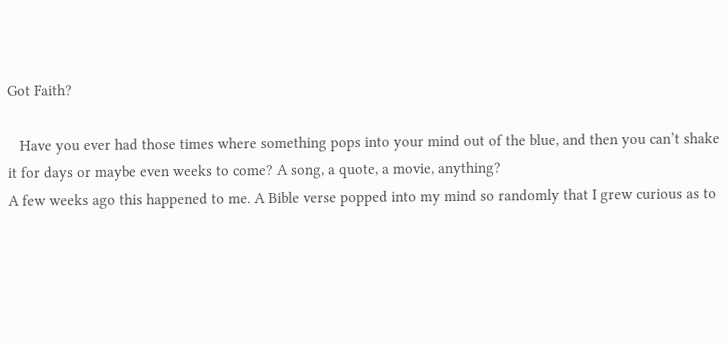Got Faith?

   Have you ever had those times where something pops into your mind out of the blue, and then you can’t shake it for days or maybe even weeks to come? A song, a quote, a movie, anything?
A few weeks ago this happened to me. A Bible verse popped into my mind so randomly that I grew curious as to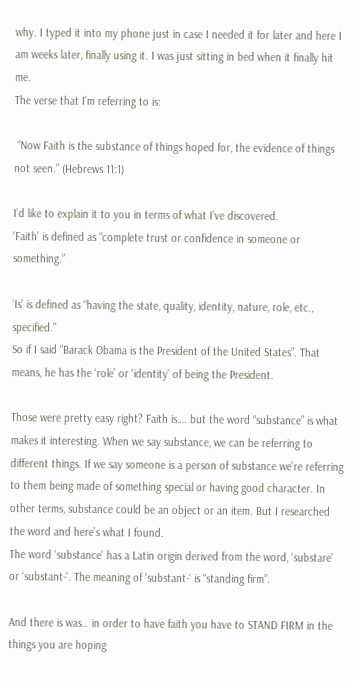why. I typed it into my phone just in case I needed it for later and here I am weeks later, finally using it. I was just sitting in bed when it finally hit me.
The verse that I’m referring to is:

 “Now Faith is the substance of things hoped for, the evidence of things not seen.” (Hebrews 11:1)

I’d like to explain it to you in terms of what I’ve discovered.
‘Faith’ is defined as “complete trust or confidence in someone or something.”

‘Is’ is defined as “having the state, quality, identity, nature, role, etc., specified.”
So if I said “Barack Obama is the President of the United States”. That means, he has the ‘role’ or ‘identity’ of being the President.

Those were pretty easy right? Faith is…. but the word “substance” is what makes it interesting. When we say substance, we can be referring to different things. If we say someone is a person of substance we’re referring to them being made of something special or having good character. In other terms, substance could be an object or an item. But I researched the word and here’s what I found.
The word ‘substance’ has a Latin origin derived from the word, ‘substare’ or ‘substant-‘. The meaning of ‘substant-‘ is “standing firm”.

And there is was… in order to have faith you have to STAND FIRM in the things you are hoping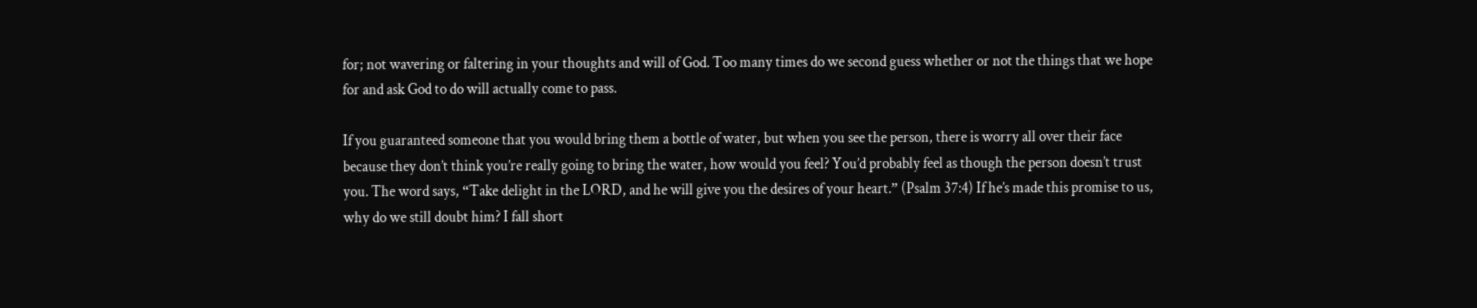for; not wavering or faltering in your thoughts and will of God. Too many times do we second guess whether or not the things that we hope for and ask God to do will actually come to pass.

If you guaranteed someone that you would bring them a bottle of water, but when you see the person, there is worry all over their face because they don’t think you’re really going to bring the water, how would you feel? You’d probably feel as though the person doesn’t trust you. The word says, “Take delight in the LORD, and he will give you the desires of your heart.” (Psalm 37:4) If he’s made this promise to us, why do we still doubt him? I fall short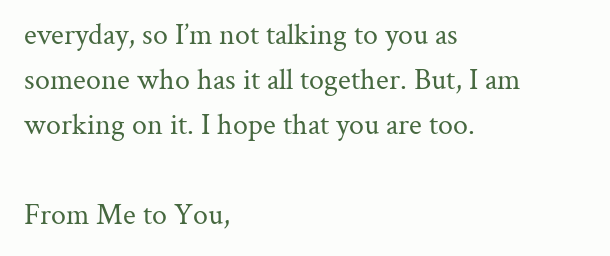everyday, so I’m not talking to you as someone who has it all together. But, I am working on it. I hope that you are too.

From Me to You,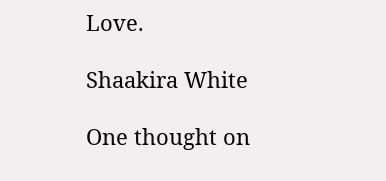Love.

Shaakira White

One thought on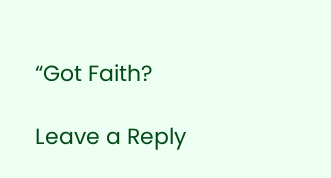“Got Faith?

Leave a Reply